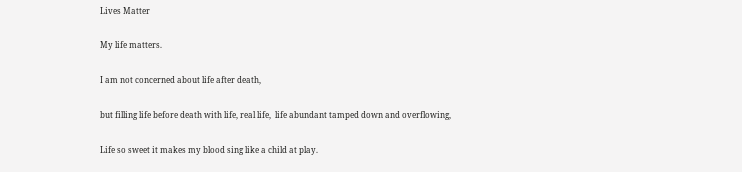Lives Matter

My life matters.

I am not concerned about life after death,

but filling life before death with life, real life,  life abundant tamped down and overflowing,

Life so sweet it makes my blood sing like a child at play.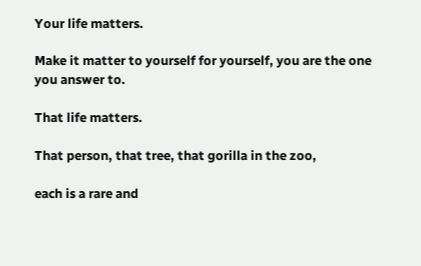Your life matters.

Make it matter to yourself for yourself, you are the one you answer to.

That life matters.

That person, that tree, that gorilla in the zoo,

each is a rare and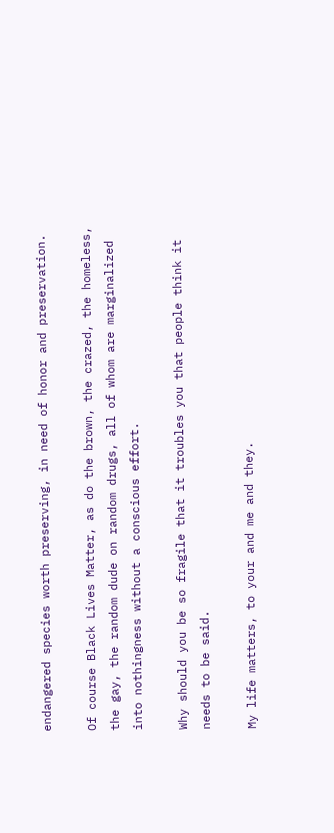endangered species worth preserving, in need of honor and preservation.

Of course Black Lives Matter, as do the brown, the crazed, the homeless, the gay, the random dude on random drugs, all of whom are marginalized into nothingness without a conscious effort.

Why should you be so fragile that it troubles you that people think it needs to be said.

My life matters, to your and me and they.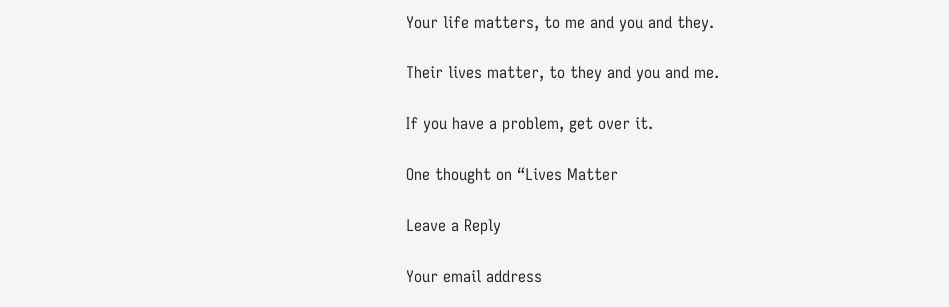Your life matters, to me and you and they.

Their lives matter, to they and you and me.

If you have a problem, get over it.

One thought on “Lives Matter

Leave a Reply

Your email address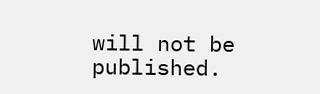will not be published.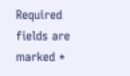Required fields are marked *